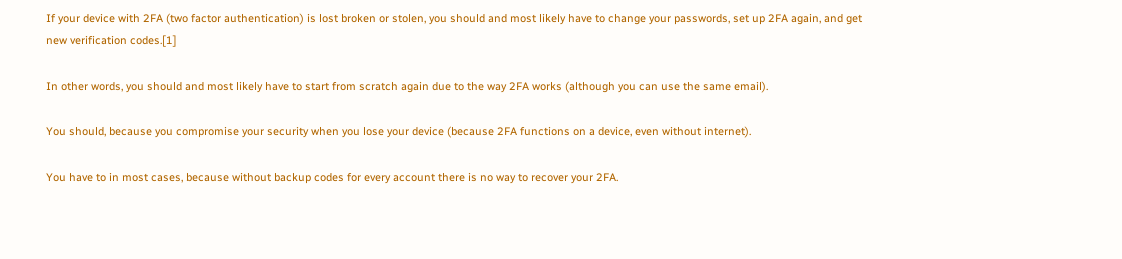If your device with 2FA (two factor authentication) is lost broken or stolen, you should and most likely have to change your passwords, set up 2FA again, and get new verification codes.[1]

In other words, you should and most likely have to start from scratch again due to the way 2FA works (although you can use the same email).

You should, because you compromise your security when you lose your device (because 2FA functions on a device, even without internet).

You have to in most cases, because without backup codes for every account there is no way to recover your 2FA.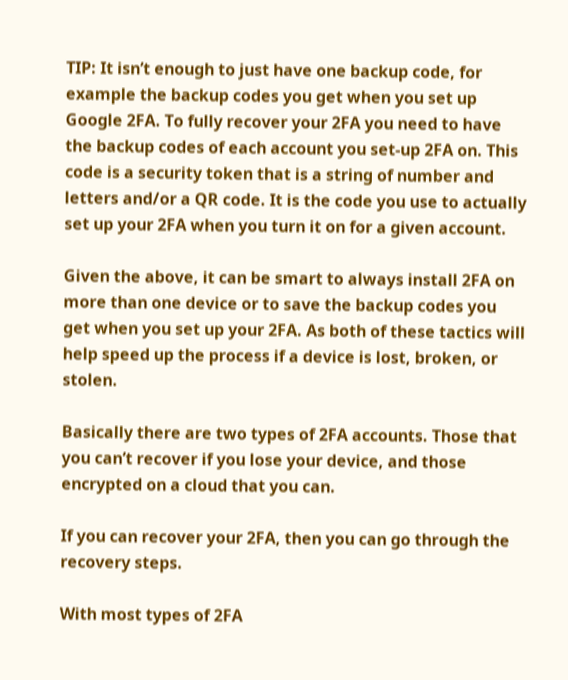TIP: It isn’t enough to just have one backup code, for example the backup codes you get when you set up Google 2FA. To fully recover your 2FA you need to have the backup codes of each account you set-up 2FA on. This code is a security token that is a string of number and letters and/or a QR code. It is the code you use to actually set up your 2FA when you turn it on for a given account.

Given the above, it can be smart to always install 2FA on more than one device or to save the backup codes you get when you set up your 2FA. As both of these tactics will help speed up the process if a device is lost, broken, or stolen.

Basically there are two types of 2FA accounts. Those that you can’t recover if you lose your device, and those encrypted on a cloud that you can.

If you can recover your 2FA, then you can go through the recovery steps.

With most types of 2FA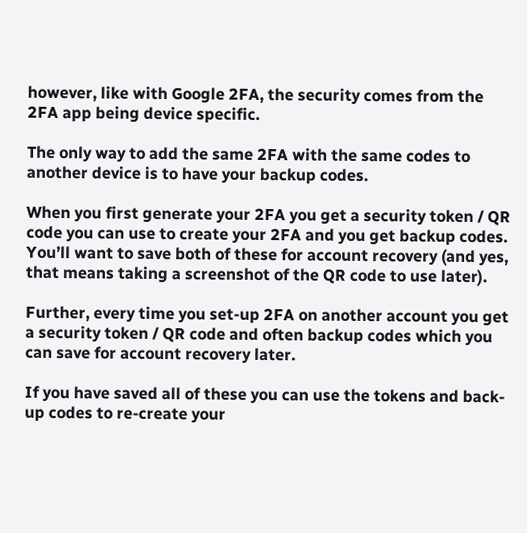however, like with Google 2FA, the security comes from the 2FA app being device specific.

The only way to add the same 2FA with the same codes to another device is to have your backup codes.

When you first generate your 2FA you get a security token / QR code you can use to create your 2FA and you get backup codes. You’ll want to save both of these for account recovery (and yes, that means taking a screenshot of the QR code to use later).

Further, every time you set-up 2FA on another account you get a security token / QR code and often backup codes which you can save for account recovery later.

If you have saved all of these you can use the tokens and back-up codes to re-create your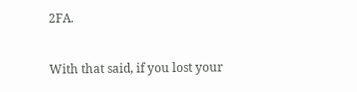2FA.

With that said, if you lost your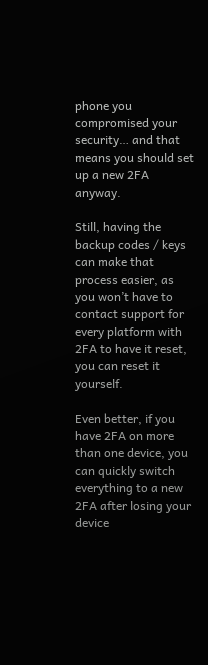phone you compromised your security… and that means you should set up a new 2FA anyway.

Still, having the backup codes / keys can make that process easier, as you won’t have to contact support for every platform with 2FA to have it reset, you can reset it yourself.

Even better, if you have 2FA on more than one device, you can quickly switch everything to a new 2FA after losing your device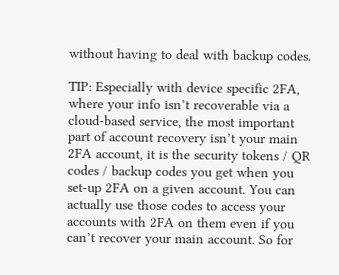without having to deal with backup codes.

TIP: Especially with device specific 2FA, where your info isn’t recoverable via a cloud-based service, the most important part of account recovery isn’t your main 2FA account, it is the security tokens / QR codes / backup codes you get when you set-up 2FA on a given account. You can actually use those codes to access your accounts with 2FA on them even if you can’t recover your main account. So for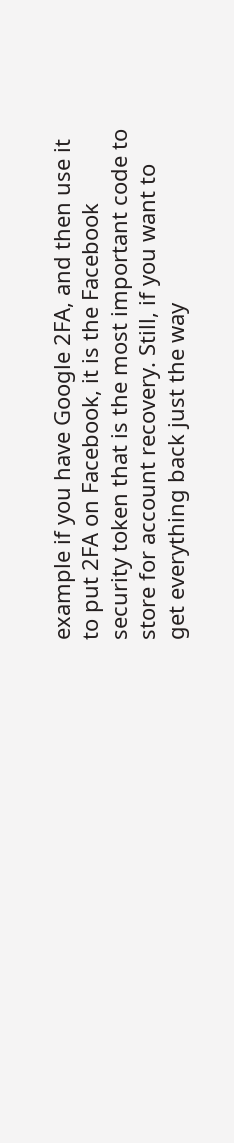example if you have Google 2FA, and then use it to put 2FA on Facebook, it is the Facebook security token that is the most important code to store for account recovery. Still, if you want to get everything back just the way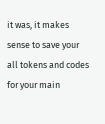it was, it makes sense to save your all tokens and codes for your main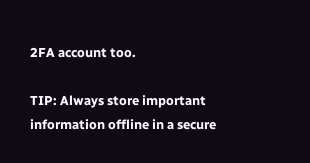2FA account too.

TIP: Always store important information offline in a secure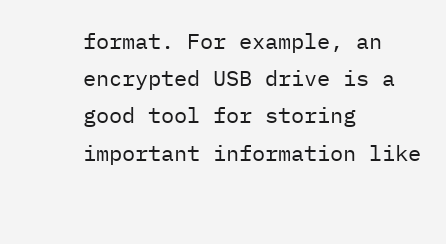format. For example, an encrypted USB drive is a good tool for storing important information like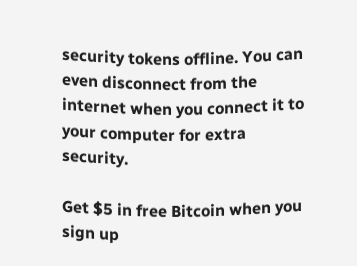security tokens offline. You can even disconnect from the internet when you connect it to your computer for extra security.

Get $5 in free Bitcoin when you sign up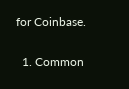for Coinbase.

  1. Common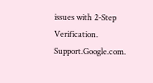issues with 2-Step Verification. Support.Google.com.